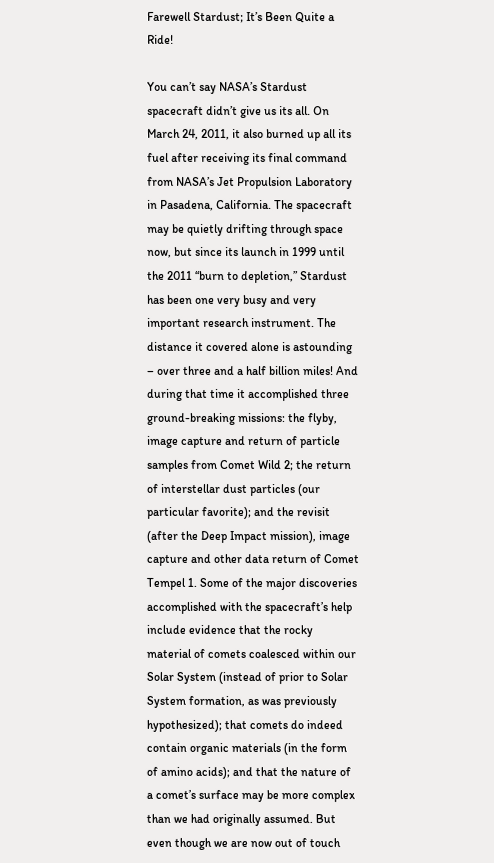Farewell Stardust; It’s Been Quite a Ride!

You can’t say NASA’s Stardust spacecraft didn’t give us its all. On March 24, 2011, it also burned up all its fuel after receiving its final command from NASA’s Jet Propulsion Laboratory in Pasadena, California. The spacecraft may be quietly drifting through space now, but since its launch in 1999 until the 2011 “burn to depletion,” Stardust has been one very busy and very important research instrument. The distance it covered alone is astounding – over three and a half billion miles! And during that time it accomplished three ground-breaking missions: the flyby, image capture and return of particle samples from Comet Wild 2; the return of interstellar dust particles (our particular favorite); and the revisit (after the Deep Impact mission), image capture and other data return of Comet Tempel 1. Some of the major discoveries accomplished with the spacecraft’s help include evidence that the rocky material of comets coalesced within our Solar System (instead of prior to Solar System formation, as was previously hypothesized); that comets do indeed contain organic materials (in the form of amino acids); and that the nature of a comet’s surface may be more complex than we had originally assumed. But even though we are now out of touch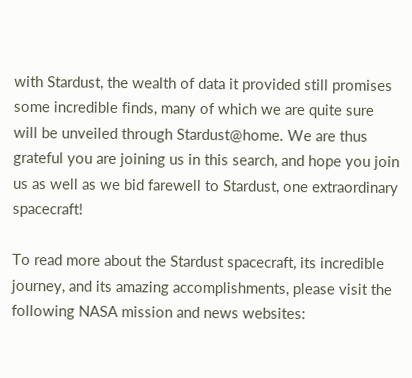with Stardust, the wealth of data it provided still promises some incredible finds, many of which we are quite sure will be unveiled through Stardust@home. We are thus grateful you are joining us in this search, and hope you join us as well as we bid farewell to Stardust, one extraordinary spacecraft!

To read more about the Stardust spacecraft, its incredible journey, and its amazing accomplishments, please visit the following NASA mission and news websites: